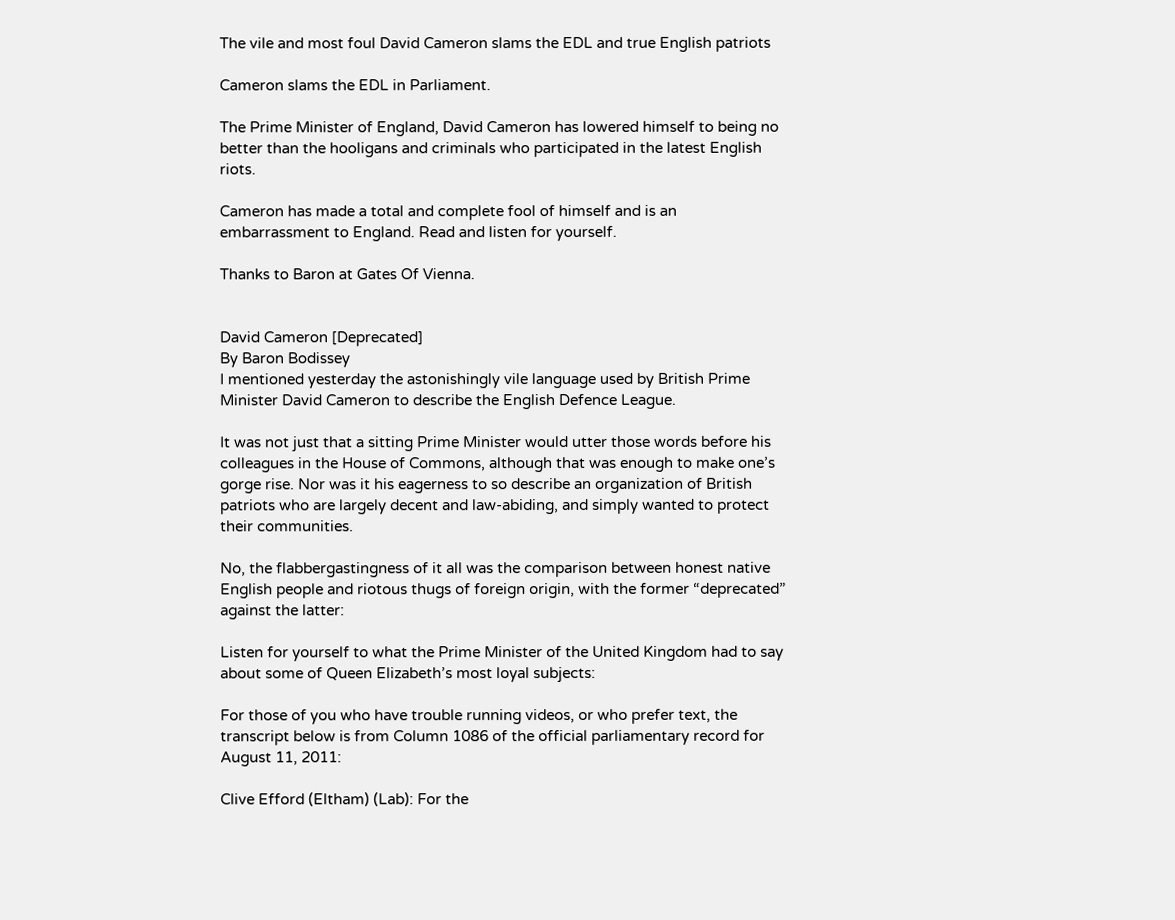The vile and most foul David Cameron slams the EDL and true English patriots

Cameron slams the EDL in Parliament.

The Prime Minister of England, David Cameron has lowered himself to being no better than the hooligans and criminals who participated in the latest English riots.

Cameron has made a total and complete fool of himself and is an embarrassment to England. Read and listen for yourself.

Thanks to Baron at Gates Of Vienna.


David Cameron [Deprecated]
By Baron Bodissey
I mentioned yesterday the astonishingly vile language used by British Prime Minister David Cameron to describe the English Defence League.

It was not just that a sitting Prime Minister would utter those words before his colleagues in the House of Commons, although that was enough to make one’s gorge rise. Nor was it his eagerness to so describe an organization of British patriots who are largely decent and law-abiding, and simply wanted to protect their communities.

No, the flabbergastingness of it all was the comparison between honest native English people and riotous thugs of foreign origin, with the former “deprecated” against the latter:

Listen for yourself to what the Prime Minister of the United Kingdom had to say about some of Queen Elizabeth’s most loyal subjects:

For those of you who have trouble running videos, or who prefer text, the transcript below is from Column 1086 of the official parliamentary record for August 11, 2011:

Clive Efford (Eltham) (Lab): For the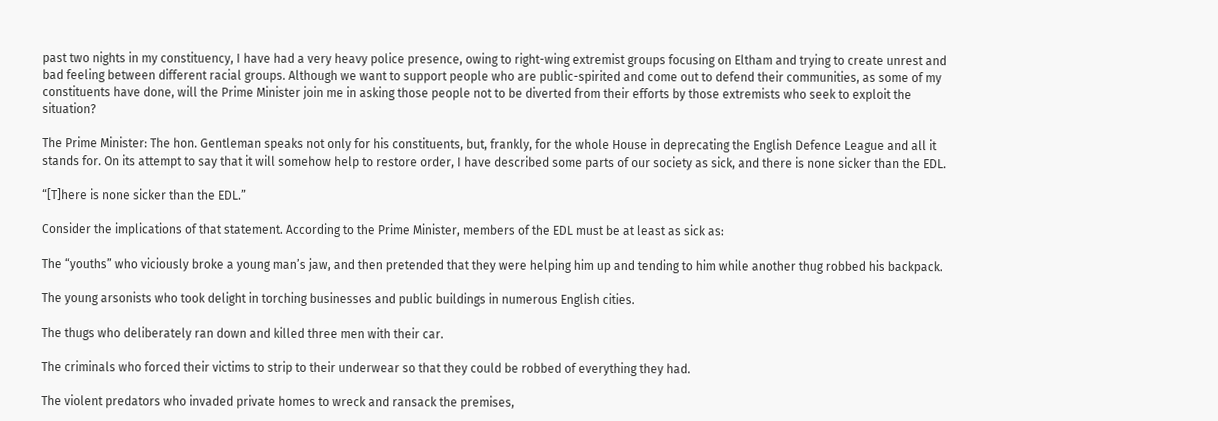past two nights in my constituency, I have had a very heavy police presence, owing to right-wing extremist groups focusing on Eltham and trying to create unrest and bad feeling between different racial groups. Although we want to support people who are public-spirited and come out to defend their communities, as some of my constituents have done, will the Prime Minister join me in asking those people not to be diverted from their efforts by those extremists who seek to exploit the situation?

The Prime Minister: The hon. Gentleman speaks not only for his constituents, but, frankly, for the whole House in deprecating the English Defence League and all it stands for. On its attempt to say that it will somehow help to restore order, I have described some parts of our society as sick, and there is none sicker than the EDL.

“[T]here is none sicker than the EDL.”

Consider the implications of that statement. According to the Prime Minister, members of the EDL must be at least as sick as:

The “youths” who viciously broke a young man’s jaw, and then pretended that they were helping him up and tending to him while another thug robbed his backpack.

The young arsonists who took delight in torching businesses and public buildings in numerous English cities.

The thugs who deliberately ran down and killed three men with their car.

The criminals who forced their victims to strip to their underwear so that they could be robbed of everything they had.

The violent predators who invaded private homes to wreck and ransack the premises,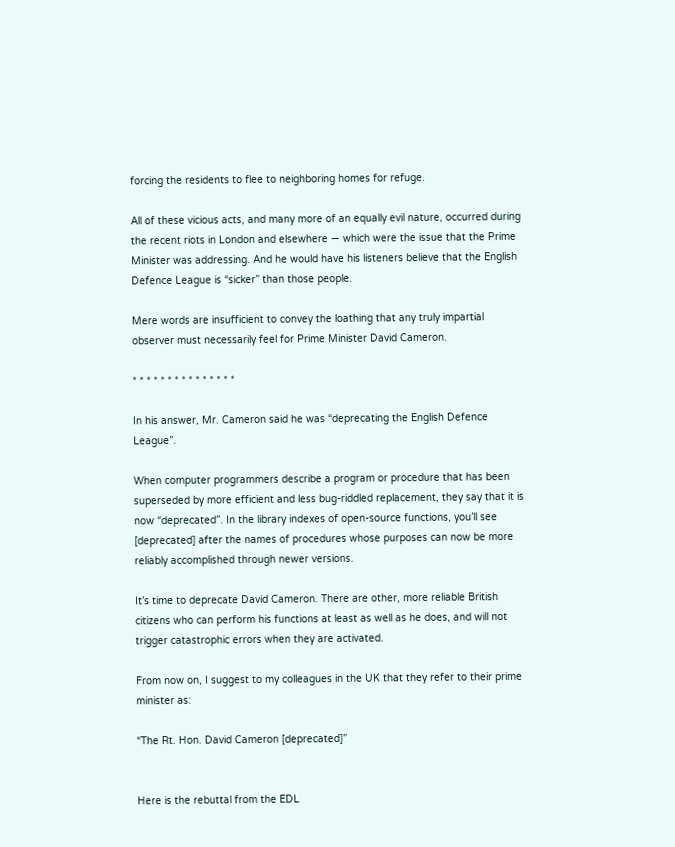forcing the residents to flee to neighboring homes for refuge.

All of these vicious acts, and many more of an equally evil nature, occurred during the recent riots in London and elsewhere — which were the issue that the Prime Minister was addressing. And he would have his listeners believe that the English Defence League is “sicker” than those people.

Mere words are insufficient to convey the loathing that any truly impartial observer must necessarily feel for Prime Minister David Cameron.

* * * * * * * * * * * * * * *

In his answer, Mr. Cameron said he was “deprecating the English Defence League”.

When computer programmers describe a program or procedure that has been superseded by more efficient and less bug-riddled replacement, they say that it is now “deprecated”. In the library indexes of open-source functions, you’ll see [deprecated] after the names of procedures whose purposes can now be more reliably accomplished through newer versions.

It’s time to deprecate David Cameron. There are other, more reliable British citizens who can perform his functions at least as well as he does, and will not trigger catastrophic errors when they are activated.

From now on, I suggest to my colleagues in the UK that they refer to their prime minister as:

“The Rt. Hon. David Cameron [deprecated]”


Here is the rebuttal from the EDL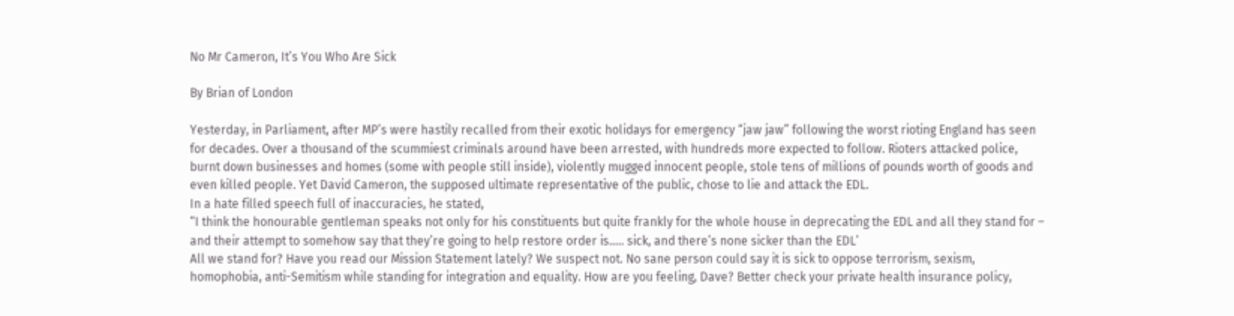No Mr Cameron, It’s You Who Are Sick

By Brian of London

Yesterday, in Parliament, after MP’s were hastily recalled from their exotic holidays for emergency “jaw jaw” following the worst rioting England has seen for decades. Over a thousand of the scummiest criminals around have been arrested, with hundreds more expected to follow. Rioters attacked police, burnt down businesses and homes (some with people still inside), violently mugged innocent people, stole tens of millions of pounds worth of goods and even killed people. Yet David Cameron, the supposed ultimate representative of the public, chose to lie and attack the EDL.
In a hate filled speech full of inaccuracies, he stated,
“I think the honourable gentleman speaks not only for his constituents but quite frankly for the whole house in deprecating the EDL and all they stand for – and their attempt to somehow say that they’re going to help restore order is….. sick, and there’s none sicker than the EDL’
All we stand for? Have you read our Mission Statement lately? We suspect not. No sane person could say it is sick to oppose terrorism, sexism, homophobia, anti-Semitism while standing for integration and equality. How are you feeling, Dave? Better check your private health insurance policy,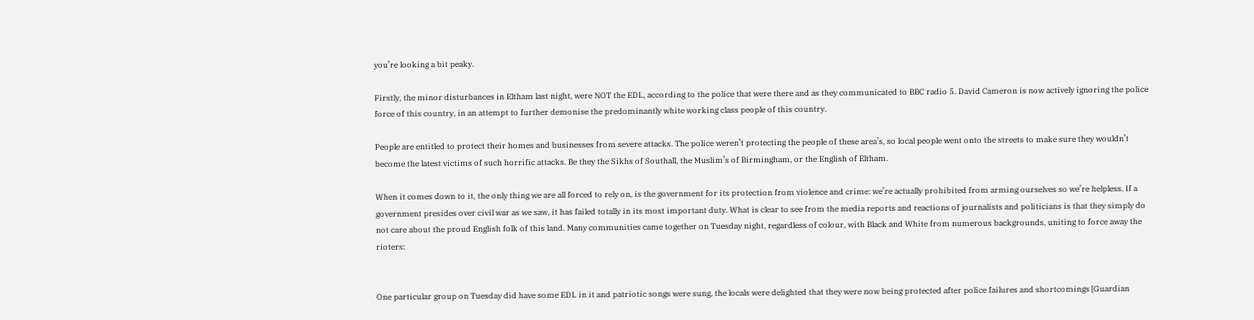you’re looking a bit peaky.

Firstly, the minor disturbances in Eltham last night, were NOT the EDL, according to the police that were there and as they communicated to BBC radio 5. David Cameron is now actively ignoring the police force of this country, in an attempt to further demonise the predominantly white working class people of this country.

People are entitled to protect their homes and businesses from severe attacks. The police weren’t protecting the people of these area’s, so local people went onto the streets to make sure they wouldn’t become the latest victims of such horrific attacks. Be they the Sikhs of Southall, the Muslim’s of Birmingham, or the English of Eltham.

When it comes down to it, the only thing we are all forced to rely on, is the government for its protection from violence and crime: we’re actually prohibited from arming ourselves so we’re helpless. If a government presides over civil war as we saw, it has failed totally in its most important duty. What is clear to see from the media reports and reactions of journalists and politicians is that they simply do not care about the proud English folk of this land. Many communities came together on Tuesday night, regardless of colour, with Black and White from numerous backgrounds, uniting to force away the rioters:


One particular group on Tuesday did have some EDL in it and patriotic songs were sung, the locals were delighted that they were now being protected after police failures and shortcomings [Guardian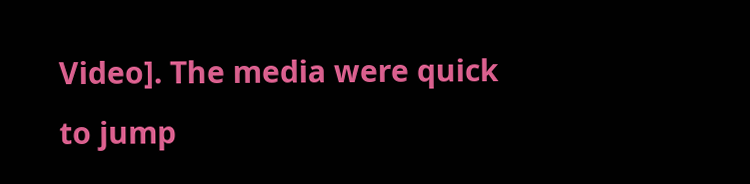Video]. The media were quick to jump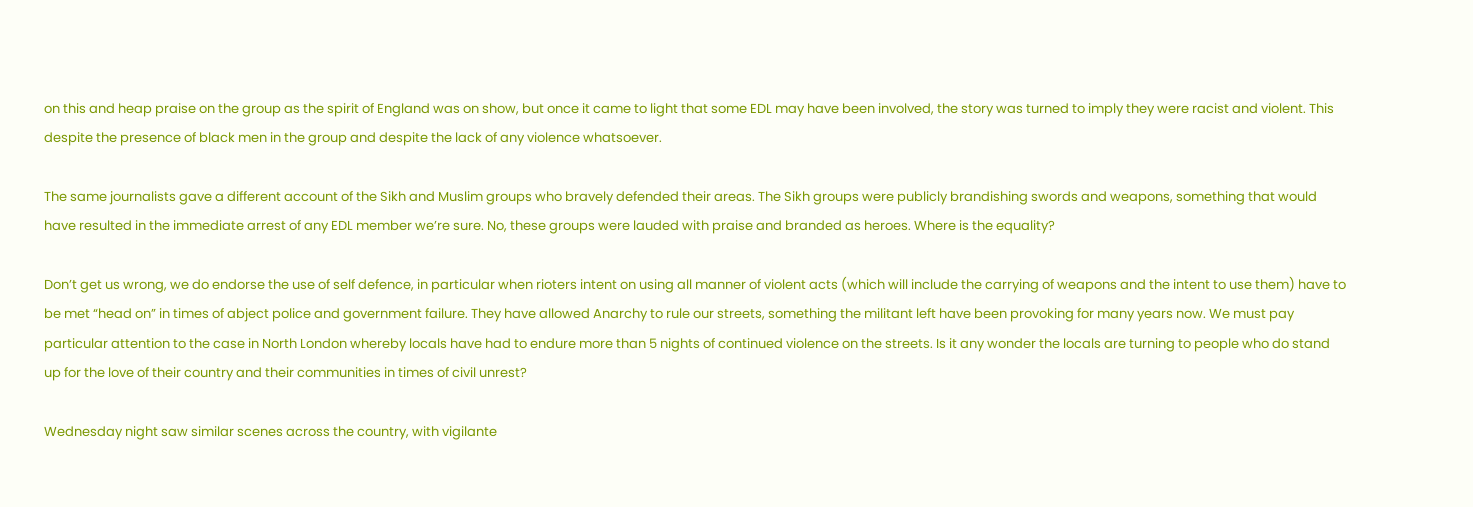on this and heap praise on the group as the spirit of England was on show, but once it came to light that some EDL may have been involved, the story was turned to imply they were racist and violent. This despite the presence of black men in the group and despite the lack of any violence whatsoever.

The same journalists gave a different account of the Sikh and Muslim groups who bravely defended their areas. The Sikh groups were publicly brandishing swords and weapons, something that would have resulted in the immediate arrest of any EDL member we’re sure. No, these groups were lauded with praise and branded as heroes. Where is the equality?

Don’t get us wrong, we do endorse the use of self defence, in particular when rioters intent on using all manner of violent acts (which will include the carrying of weapons and the intent to use them) have to be met “head on” in times of abject police and government failure. They have allowed Anarchy to rule our streets, something the militant left have been provoking for many years now. We must pay particular attention to the case in North London whereby locals have had to endure more than 5 nights of continued violence on the streets. Is it any wonder the locals are turning to people who do stand up for the love of their country and their communities in times of civil unrest?

Wednesday night saw similar scenes across the country, with vigilante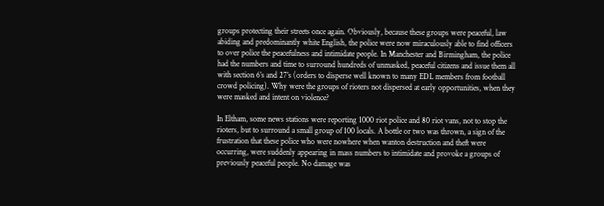groups protecting their streets once again. Obviously, because these groups were peaceful, law abiding and predominantly white English, the police were now miraculously able to find officers to over police the peacefulness and intimidate people. In Manchester and Birmingham, the police had the numbers and time to surround hundreds of unmasked, peaceful citizens and issue them all with section 6’s and 27’s (orders to disperse well known to many EDL members from football crowd policing). Why were the groups of rioters not dispersed at early opportunities, when they were masked and intent on violence?

In Eltham, some news stations were reporting 1000 riot police and 80 riot vans, not to stop the rioters, but to surround a small group of 100 locals. A bottle or two was thrown, a sign of the frustration that these police who were nowhere when wanton destruction and theft were occurring, were suddenly appearing in mass numbers to intimidate and provoke a groups of previously peaceful people. No damage was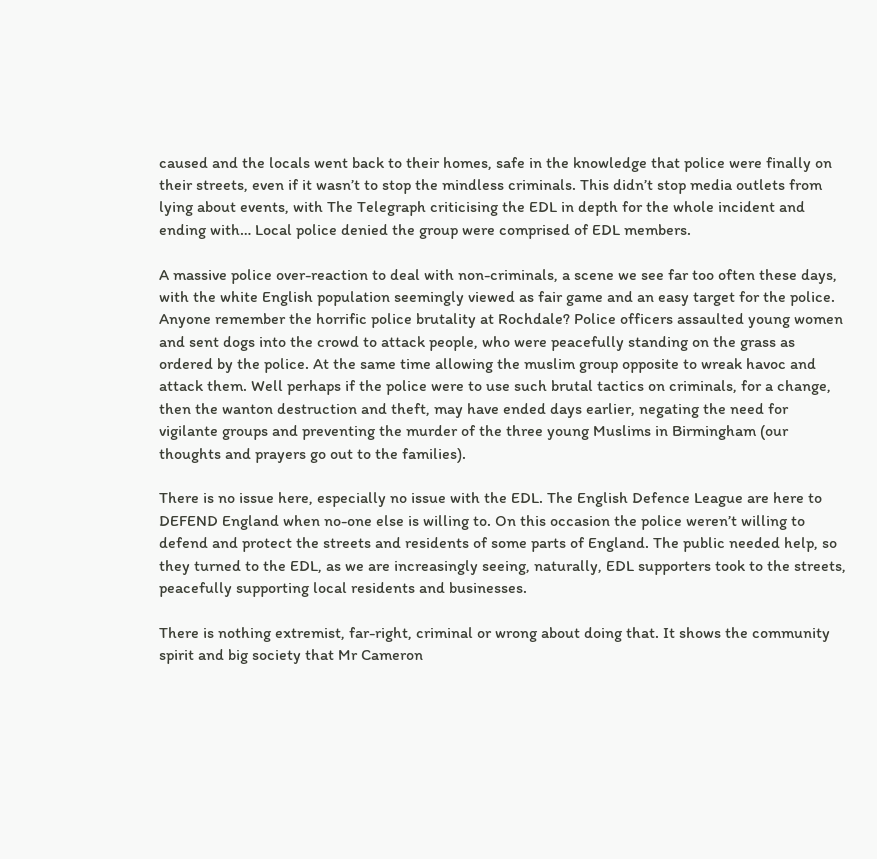caused and the locals went back to their homes, safe in the knowledge that police were finally on their streets, even if it wasn’t to stop the mindless criminals. This didn’t stop media outlets from lying about events, with The Telegraph criticising the EDL in depth for the whole incident and ending with… Local police denied the group were comprised of EDL members.

A massive police over-reaction to deal with non-criminals, a scene we see far too often these days, with the white English population seemingly viewed as fair game and an easy target for the police. Anyone remember the horrific police brutality at Rochdale? Police officers assaulted young women and sent dogs into the crowd to attack people, who were peacefully standing on the grass as ordered by the police. At the same time allowing the muslim group opposite to wreak havoc and attack them. Well perhaps if the police were to use such brutal tactics on criminals, for a change, then the wanton destruction and theft, may have ended days earlier, negating the need for vigilante groups and preventing the murder of the three young Muslims in Birmingham (our thoughts and prayers go out to the families).

There is no issue here, especially no issue with the EDL. The English Defence League are here to DEFEND England when no-one else is willing to. On this occasion the police weren’t willing to defend and protect the streets and residents of some parts of England. The public needed help, so they turned to the EDL, as we are increasingly seeing, naturally, EDL supporters took to the streets, peacefully supporting local residents and businesses.

There is nothing extremist, far-right, criminal or wrong about doing that. It shows the community spirit and big society that Mr Cameron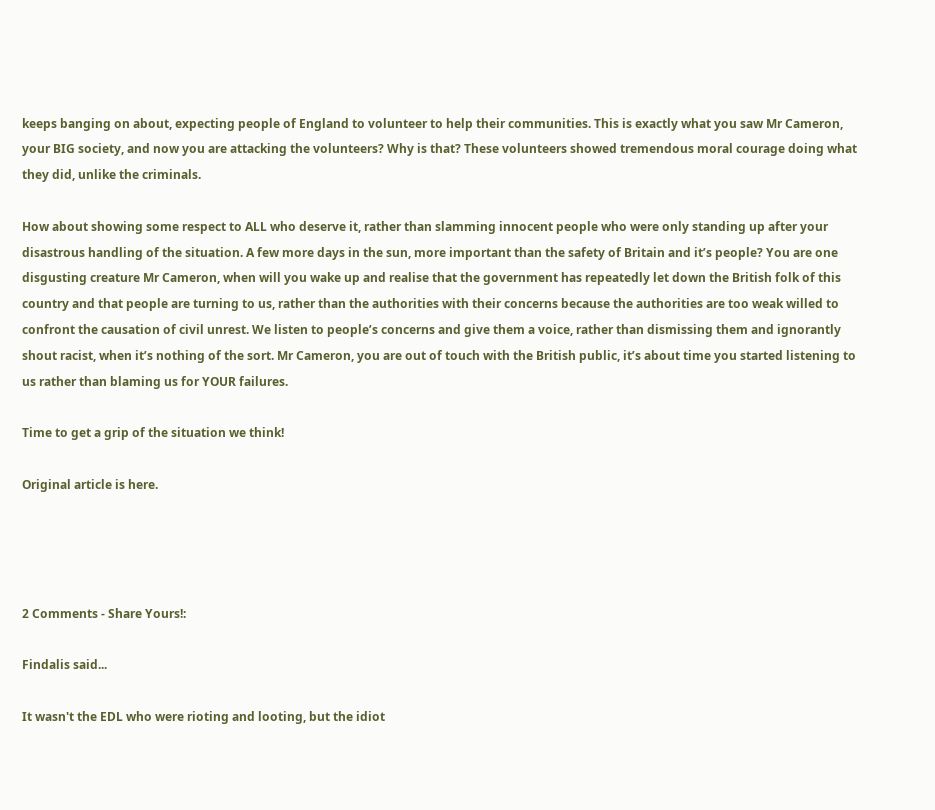keeps banging on about, expecting people of England to volunteer to help their communities. This is exactly what you saw Mr Cameron, your BIG society, and now you are attacking the volunteers? Why is that? These volunteers showed tremendous moral courage doing what they did, unlike the criminals.

How about showing some respect to ALL who deserve it, rather than slamming innocent people who were only standing up after your disastrous handling of the situation. A few more days in the sun, more important than the safety of Britain and it’s people? You are one disgusting creature Mr Cameron, when will you wake up and realise that the government has repeatedly let down the British folk of this country and that people are turning to us, rather than the authorities with their concerns because the authorities are too weak willed to confront the causation of civil unrest. We listen to people’s concerns and give them a voice, rather than dismissing them and ignorantly shout racist, when it’s nothing of the sort. Mr Cameron, you are out of touch with the British public, it’s about time you started listening to us rather than blaming us for YOUR failures.

Time to get a grip of the situation we think!

Original article is here.




2 Comments - Share Yours!:

Findalis said...

It wasn't the EDL who were rioting and looting, but the idiot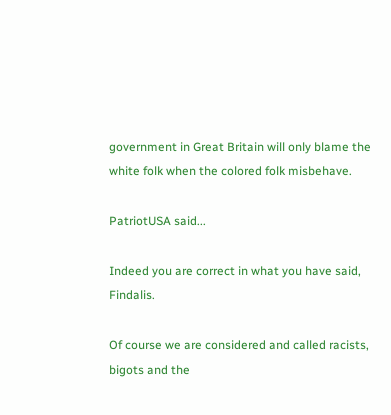government in Great Britain will only blame the white folk when the colored folk misbehave.

PatriotUSA said...

Indeed you are correct in what you have said, Findalis.

Of course we are considered and called racists, bigots and the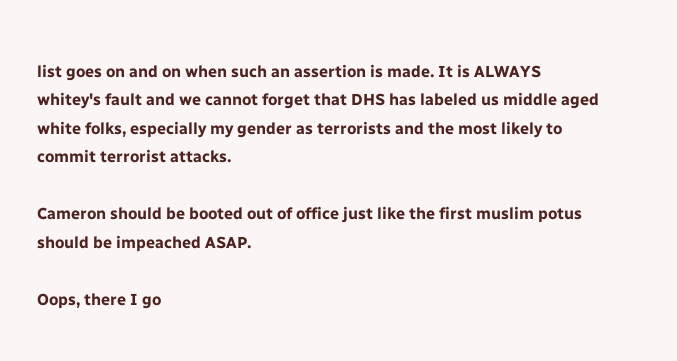list goes on and on when such an assertion is made. It is ALWAYS whitey's fault and we cannot forget that DHS has labeled us middle aged white folks, especially my gender as terrorists and the most likely to commit terrorist attacks.

Cameron should be booted out of office just like the first muslim potus should be impeached ASAP.

Oops, there I go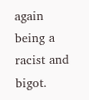again being a racist and bigot.